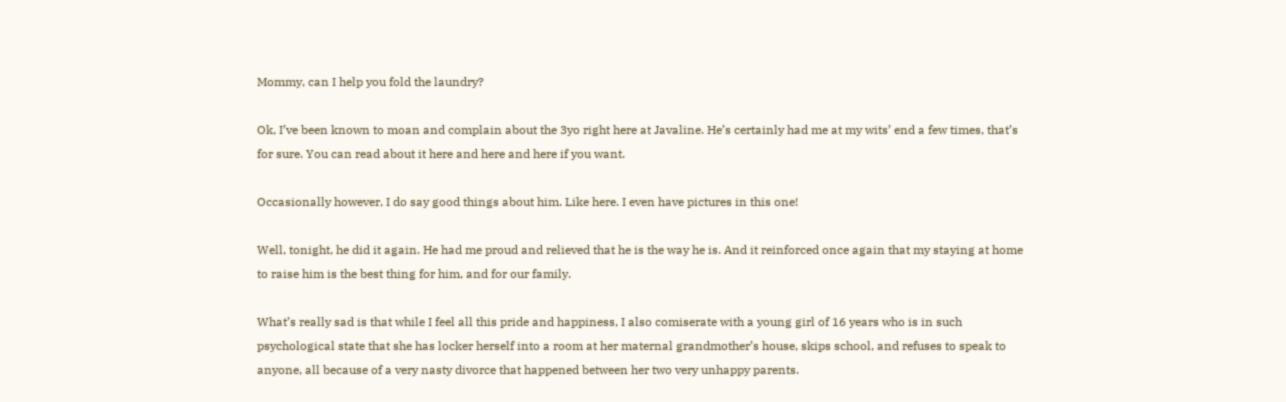Mommy, can I help you fold the laundry?

Ok, I’ve been known to moan and complain about the 3yo right here at Javaline. He’s certainly had me at my wits’ end a few times, that’s for sure. You can read about it here and here and here if you want.

Occasionally however, I do say good things about him. Like here. I even have pictures in this one!

Well, tonight, he did it again. He had me proud and relieved that he is the way he is. And it reinforced once again that my staying at home to raise him is the best thing for him, and for our family.

What’s really sad is that while I feel all this pride and happiness, I also comiserate with a young girl of 16 years who is in such psychological state that she has locker herself into a room at her maternal grandmother’s house, skips school, and refuses to speak to anyone, all because of a very nasty divorce that happened between her two very unhappy parents.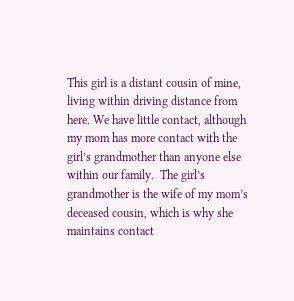This girl is a distant cousin of mine, living within driving distance from here. We have little contact, although my mom has more contact with the girl’s grandmother than anyone else within our family.  The girl’s grandmother is the wife of my mom’s deceased cousin, which is why she maintains contact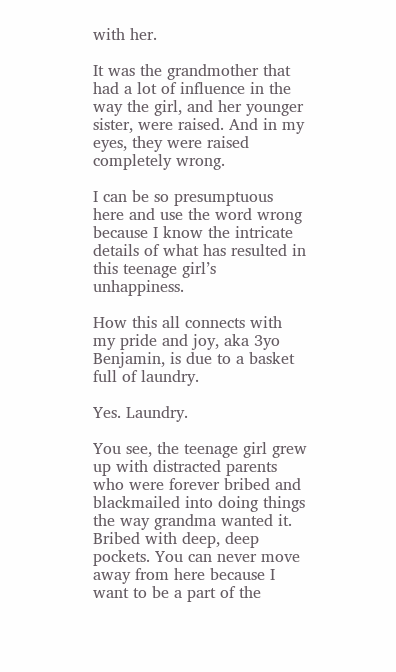with her.

It was the grandmother that had a lot of influence in the way the girl, and her younger sister, were raised. And in my eyes, they were raised completely wrong.

I can be so presumptuous here and use the word wrong because I know the intricate details of what has resulted in this teenage girl’s unhappiness.

How this all connects with my pride and joy, aka 3yo Benjamin, is due to a basket full of laundry.

Yes. Laundry.

You see, the teenage girl grew up with distracted parents who were forever bribed and blackmailed into doing things the way grandma wanted it. Bribed with deep, deep pockets. You can never move away from here because I want to be a part of the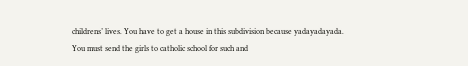childrens’ lives. You have to get a house in this subdivision because yadayadayada. You must send the girls to catholic school for such and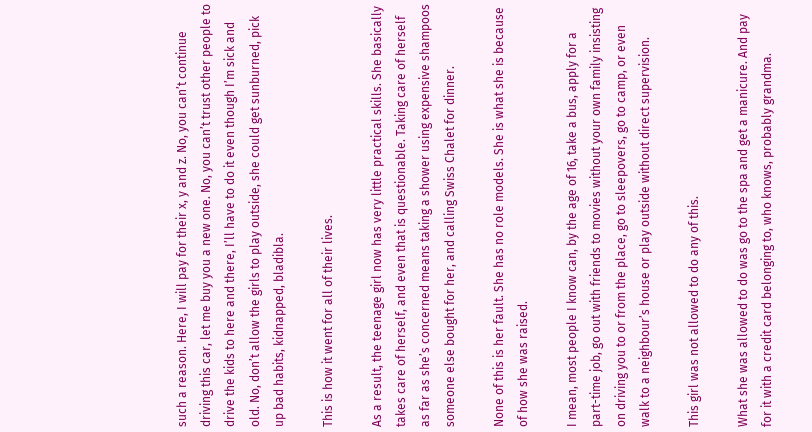such a reason. Here, I will pay for their x, y and z. No, you can’t continue driving this car, let me buy you a new one. No, you can’t trust other people to drive the kids to here and there, I’ll have to do it even though I’m sick and old. No, don’t allow the girls to play outside, she could get sunburned, pick up bad habits, kidnapped, bladibla.

This is how it went for all of their lives.

As a result, the teenage girl now has very little practical skills. She basically takes care of herself, and even that is questionable. Taking care of herself as far as she’s concerned means taking a shower using expensive shampoos someone else bought for her, and calling Swiss Chalet for dinner.

None of this is her fault. She has no role models. She is what she is because of how she was raised.

I mean, most people I know can, by the age of 16, take a bus, apply for a part-time job, go out with friends to movies without your own family insisting on driving you to or from the place, go to sleepovers, go to camp, or even walk to a neighbour’s house or play outside without direct supervision.

This girl was not allowed to do any of this.

What she was allowed to do was go to the spa and get a manicure. And pay for it with a credit card belonging to, who knows, probably grandma.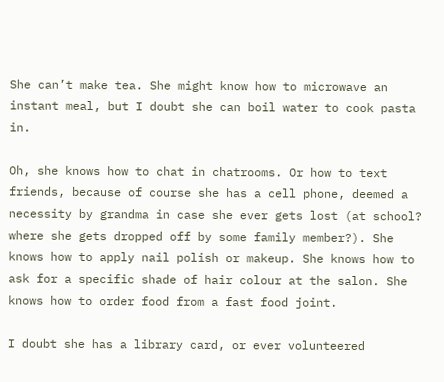She can’t make tea. She might know how to microwave an instant meal, but I doubt she can boil water to cook pasta in.

Oh, she knows how to chat in chatrooms. Or how to text friends, because of course she has a cell phone, deemed a necessity by grandma in case she ever gets lost (at school? where she gets dropped off by some family member?). She knows how to apply nail polish or makeup. She knows how to ask for a specific shade of hair colour at the salon. She knows how to order food from a fast food joint.

I doubt she has a library card, or ever volunteered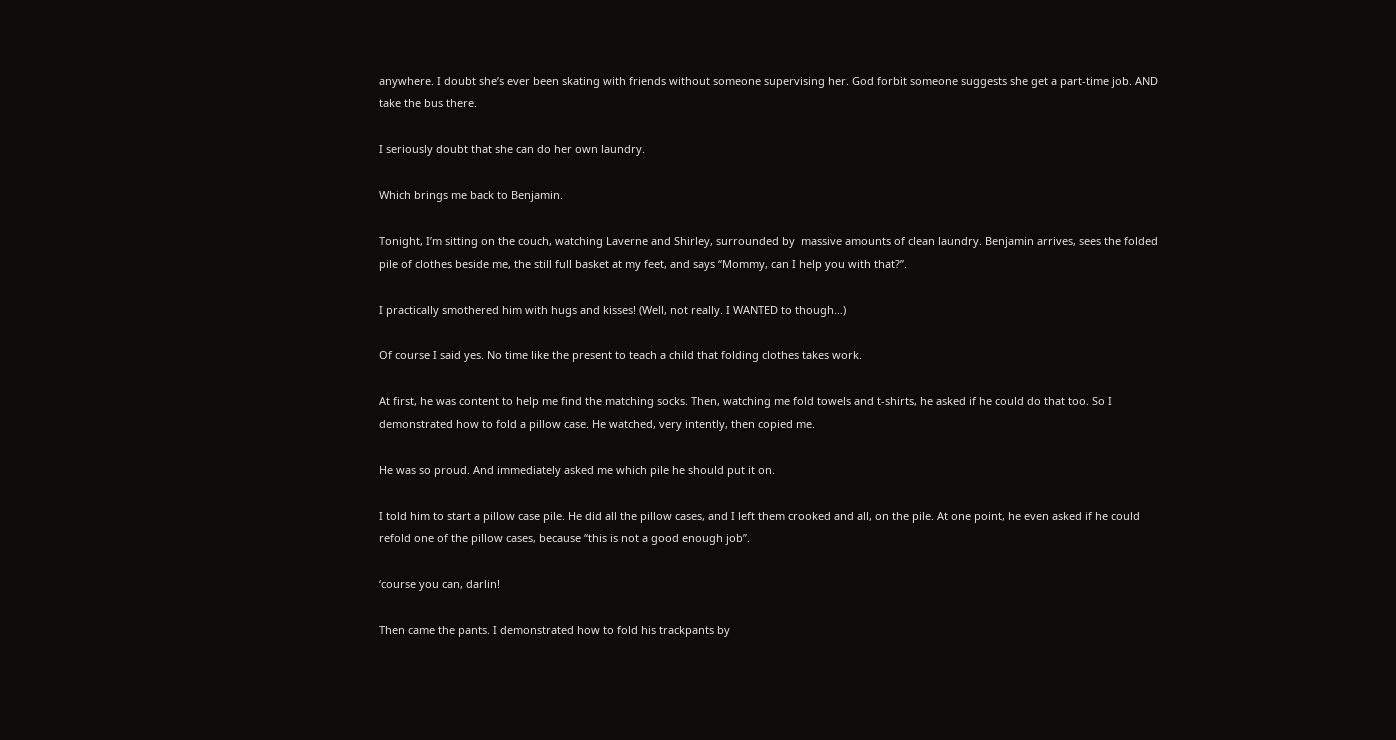anywhere. I doubt she’s ever been skating with friends without someone supervising her. God forbit someone suggests she get a part-time job. AND take the bus there.

I seriously doubt that she can do her own laundry.

Which brings me back to Benjamin.

Tonight, I’m sitting on the couch, watching Laverne and Shirley, surrounded by  massive amounts of clean laundry. Benjamin arrives, sees the folded pile of clothes beside me, the still full basket at my feet, and says “Mommy, can I help you with that?”.

I practically smothered him with hugs and kisses! (Well, not really. I WANTED to though…)

Of course I said yes. No time like the present to teach a child that folding clothes takes work.

At first, he was content to help me find the matching socks. Then, watching me fold towels and t-shirts, he asked if he could do that too. So I demonstrated how to fold a pillow case. He watched, very intently, then copied me.

He was so proud. And immediately asked me which pile he should put it on.

I told him to start a pillow case pile. He did all the pillow cases, and I left them crooked and all, on the pile. At one point, he even asked if he could refold one of the pillow cases, because “this is not a good enough job”.

‘course you can, darlin!

Then came the pants. I demonstrated how to fold his trackpants by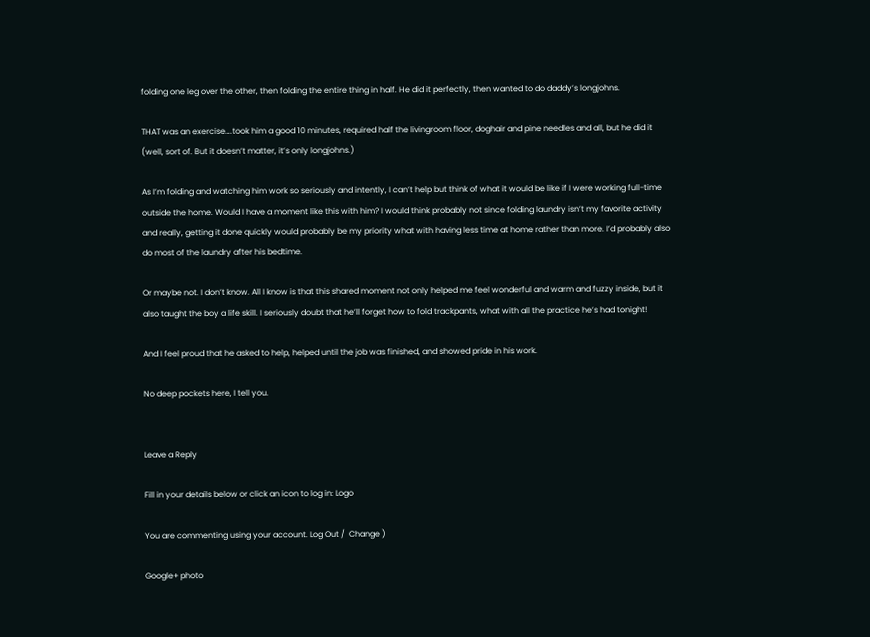folding one leg over the other, then folding the entire thing in half. He did it perfectly, then wanted to do daddy’s longjohns.

THAT was an exercise….took him a good 10 minutes, required half the livingroom floor, doghair and pine needles and all, but he did it (well, sort of. But it doesn’t matter, it’s only longjohns.)

As I’m folding and watching him work so seriously and intently, I can’t help but think of what it would be like if I were working full-time outside the home. Would I have a moment like this with him? I would think probably not since folding laundry isn’t my favorite activity and really, getting it done quickly would probably be my priority what with having less time at home rather than more. I’d probably also do most of the laundry after his bedtime.

Or maybe not. I don’t know. All I know is that this shared moment not only helped me feel wonderful and warm and fuzzy inside, but it also taught the boy a life skill. I seriously doubt that he’ll forget how to fold trackpants, what with all the practice he’s had tonight!

And I feel proud that he asked to help, helped until the job was finished, and showed pride in his work.

No deep pockets here, I tell you.


Leave a Reply

Fill in your details below or click an icon to log in: Logo

You are commenting using your account. Log Out /  Change )

Google+ photo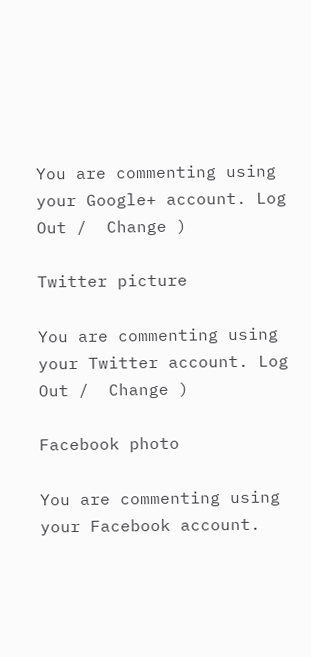You are commenting using your Google+ account. Log Out /  Change )

Twitter picture

You are commenting using your Twitter account. Log Out /  Change )

Facebook photo

You are commenting using your Facebook account.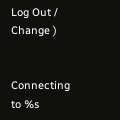Log Out /  Change )


Connecting to %s